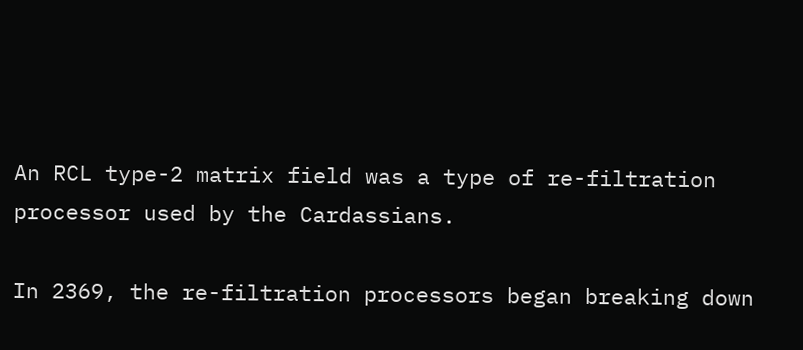An RCL type-2 matrix field was a type of re-filtration processor used by the Cardassians.

In 2369, the re-filtration processors began breaking down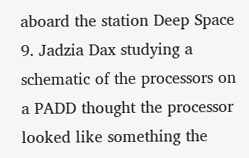aboard the station Deep Space 9. Jadzia Dax studying a schematic of the processors on a PADD thought the processor looked like something the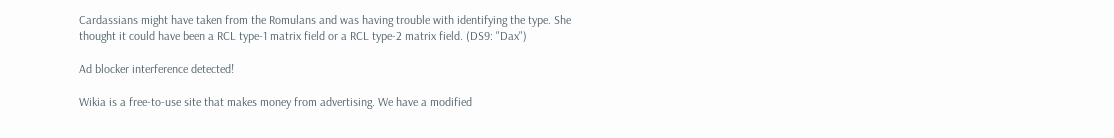Cardassians might have taken from the Romulans and was having trouble with identifying the type. She thought it could have been a RCL type-1 matrix field or a RCL type-2 matrix field. (DS9: "Dax")

Ad blocker interference detected!

Wikia is a free-to-use site that makes money from advertising. We have a modified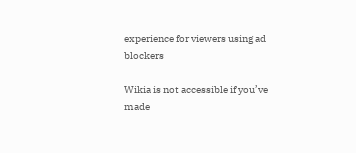experience for viewers using ad blockers

Wikia is not accessible if you’ve made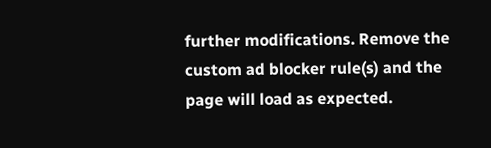further modifications. Remove the custom ad blocker rule(s) and the page will load as expected.